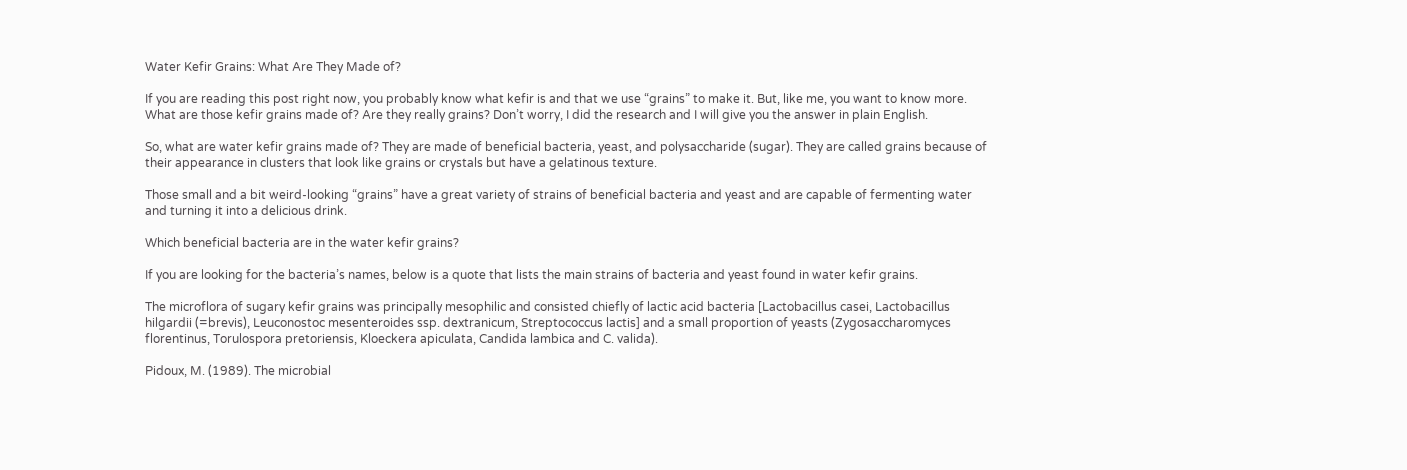Water Kefir Grains: What Are They Made of?

If you are reading this post right now, you probably know what kefir is and that we use “grains” to make it. But, like me, you want to know more. What are those kefir grains made of? Are they really grains? Don’t worry, I did the research and I will give you the answer in plain English.

So, what are water kefir grains made of? They are made of beneficial bacteria, yeast, and polysaccharide (sugar). They are called grains because of their appearance in clusters that look like grains or crystals but have a gelatinous texture.

Those small and a bit weird-looking “grains” have a great variety of strains of beneficial bacteria and yeast and are capable of fermenting water and turning it into a delicious drink.

Which beneficial bacteria are in the water kefir grains?

If you are looking for the bacteria’s names, below is a quote that lists the main strains of bacteria and yeast found in water kefir grains.

The microflora of sugary kefir grains was principally mesophilic and consisted chiefly of lactic acid bacteria [Lactobacillus casei, Lactobacillus hilgardii (=brevis), Leuconostoc mesenteroides ssp. dextranicum, Streptococcus lactis] and a small proportion of yeasts (Zygosaccharomyces florentinus, Torulospora pretoriensis, Kloeckera apiculata, Candida lambica and C. valida).

Pidoux, M. (1989). The microbial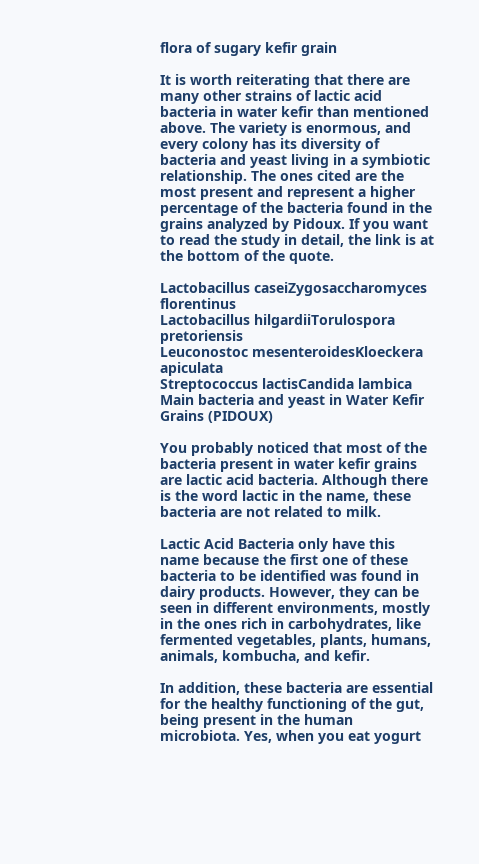flora of sugary kefir grain

It is worth reiterating that there are many other strains of lactic acid bacteria in water kefir than mentioned above. The variety is enormous, and every colony has its diversity of bacteria and yeast living in a symbiotic relationship. The ones cited are the most present and represent a higher percentage of the bacteria found in the grains analyzed by Pidoux. If you want to read the study in detail, the link is at the bottom of the quote.

Lactobacillus caseiZygosaccharomyces florentinus
Lactobacillus hilgardiiTorulospora pretoriensis
Leuconostoc mesenteroidesKloeckera apiculata
Streptococcus lactisCandida lambica
Main bacteria and yeast in Water Kefir Grains (PIDOUX)

You probably noticed that most of the bacteria present in water kefir grains are lactic acid bacteria. Although there is the word lactic in the name, these bacteria are not related to milk.

Lactic Acid Bacteria only have this name because the first one of these bacteria to be identified was found in dairy products. However, they can be seen in different environments, mostly in the ones rich in carbohydrates, like fermented vegetables, plants, humans, animals, kombucha, and kefir.

In addition, these bacteria are essential for the healthy functioning of the gut, being present in the human microbiota. Yes, when you eat yogurt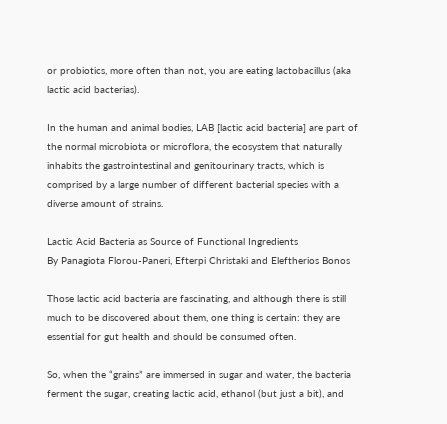or probiotics, more often than not, you are eating lactobacillus (aka lactic acid bacterias).

In the human and animal bodies, LAB [lactic acid bacteria] are part of the normal microbiota or microflora, the ecosystem that naturally inhabits the gastrointestinal and genitourinary tracts, which is comprised by a large number of different bacterial species with a diverse amount of strains.

Lactic Acid Bacteria as Source of Functional Ingredients
By Panagiota Florou-Paneri, Efterpi Christaki and Eleftherios Bonos

Those lactic acid bacteria are fascinating, and although there is still much to be discovered about them, one thing is certain: they are essential for gut health and should be consumed often.

So, when the “grains” are immersed in sugar and water, the bacteria ferment the sugar, creating lactic acid, ethanol (but just a bit), and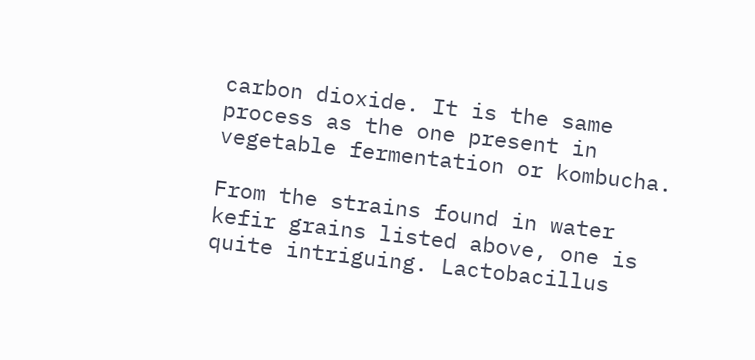carbon dioxide. It is the same process as the one present in vegetable fermentation or kombucha.

From the strains found in water kefir grains listed above, one is quite intriguing. Lactobacillus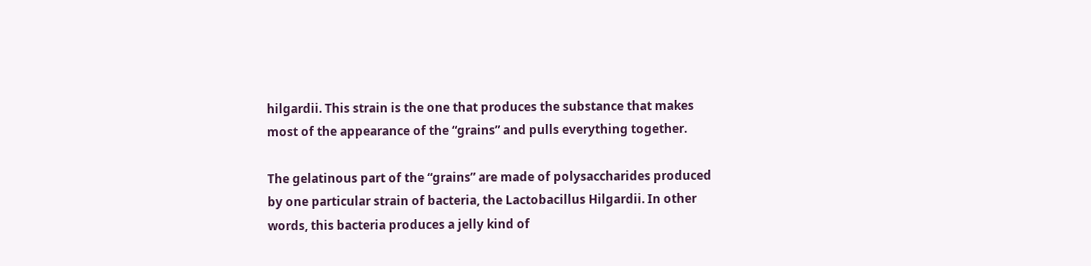hilgardii. This strain is the one that produces the substance that makes most of the appearance of the “grains” and pulls everything together.

The gelatinous part of the “grains” are made of polysaccharides produced by one particular strain of bacteria, the Lactobacillus Hilgardii. In other words, this bacteria produces a jelly kind of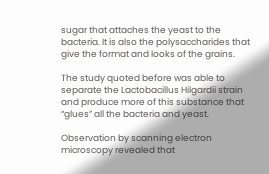sugar that attaches the yeast to the bacteria. It is also the polysaccharides that give the format and looks of the grains.

The study quoted before was able to separate the Lactobacillus Hilgardii strain and produce more of this substance that “glues” all the bacteria and yeast.

Observation by scanning electron microscopy revealed that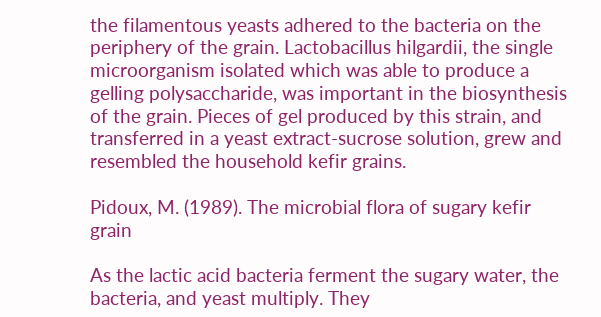the filamentous yeasts adhered to the bacteria on the periphery of the grain. Lactobacillus hilgardii, the single microorganism isolated which was able to produce a gelling polysaccharide, was important in the biosynthesis of the grain. Pieces of gel produced by this strain, and transferred in a yeast extract-sucrose solution, grew and resembled the household kefir grains.

Pidoux, M. (1989). The microbial flora of sugary kefir grain

As the lactic acid bacteria ferment the sugary water, the bacteria, and yeast multiply. They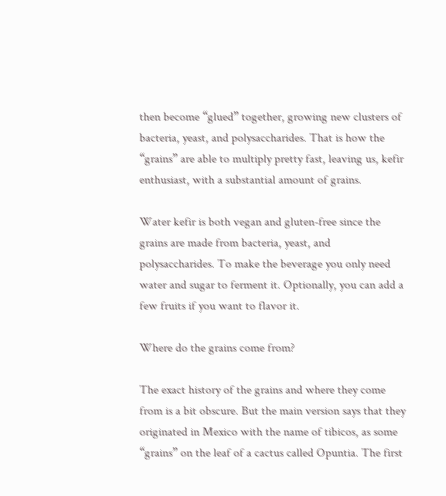then become “glued” together, growing new clusters of bacteria, yeast, and polysaccharides. That is how the “grains” are able to multiply pretty fast, leaving us, kefir enthusiast, with a substantial amount of grains.

Water kefir is both vegan and gluten-free since the grains are made from bacteria, yeast, and polysaccharides. To make the beverage you only need water and sugar to ferment it. Optionally, you can add a few fruits if you want to flavor it.

Where do the grains come from?

The exact history of the grains and where they come from is a bit obscure. But the main version says that they originated in Mexico with the name of tibicos, as some “grains” on the leaf of a cactus called Opuntia. The first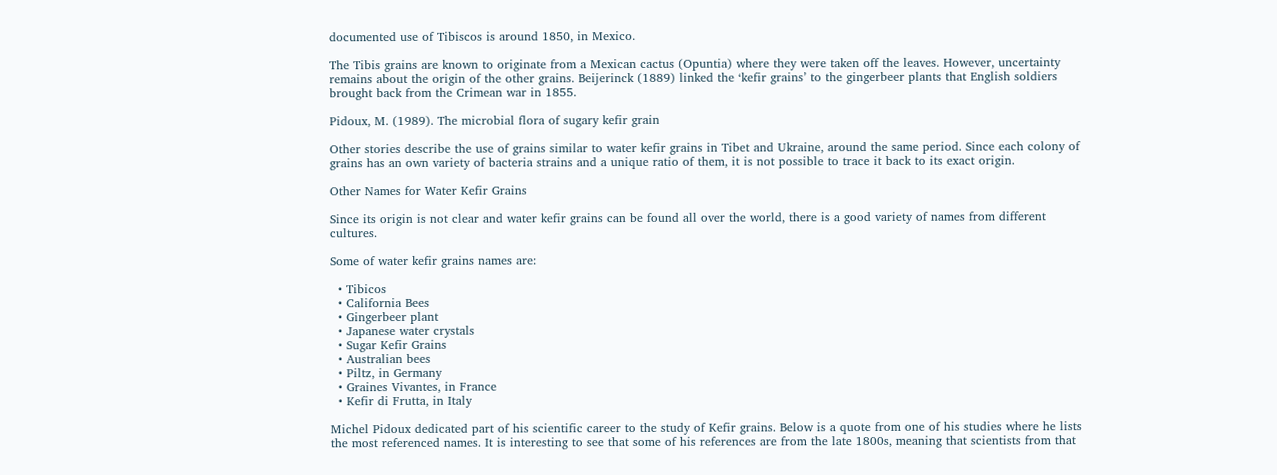documented use of Tibiscos is around 1850, in Mexico.

The Tibis grains are known to originate from a Mexican cactus (Opuntia) where they were taken off the leaves. However, uncertainty remains about the origin of the other grains. Beijerinck (1889) linked the ‘kefir grains’ to the gingerbeer plants that English soldiers brought back from the Crimean war in 1855.

Pidoux, M. (1989). The microbial flora of sugary kefir grain

Other stories describe the use of grains similar to water kefir grains in Tibet and Ukraine, around the same period. Since each colony of grains has an own variety of bacteria strains and a unique ratio of them, it is not possible to trace it back to its exact origin.

Other Names for Water Kefir Grains

Since its origin is not clear and water kefir grains can be found all over the world, there is a good variety of names from different cultures.

Some of water kefir grains names are:

  • Tibicos
  • California Bees
  • Gingerbeer plant
  • Japanese water crystals
  • Sugar Kefir Grains
  • Australian bees
  • Piltz, in Germany
  • Graines Vivantes, in France
  • Kefir di Frutta, in Italy

Michel Pidoux dedicated part of his scientific career to the study of Kefir grains. Below is a quote from one of his studies where he lists the most referenced names. It is interesting to see that some of his references are from the late 1800s, meaning that scientists from that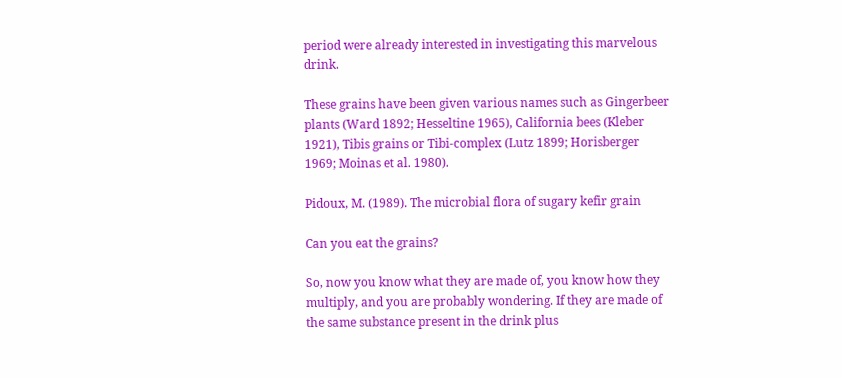period were already interested in investigating this marvelous drink.

These grains have been given various names such as Gingerbeer plants (Ward 1892; Hesseltine 1965), California bees (Kleber 1921), Tibis grains or Tibi-complex (Lutz 1899; Horisberger 1969; Moinas et al. 1980).

Pidoux, M. (1989). The microbial flora of sugary kefir grain

Can you eat the grains?

So, now you know what they are made of, you know how they multiply, and you are probably wondering. If they are made of the same substance present in the drink plus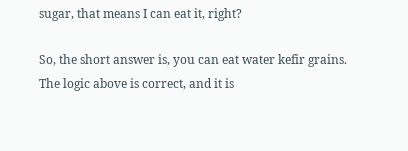sugar, that means I can eat it, right?

So, the short answer is, you can eat water kefir grains. The logic above is correct, and it is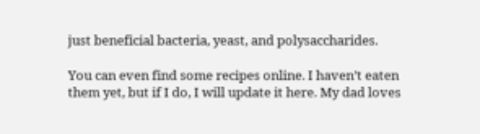just beneficial bacteria, yeast, and polysaccharides.

You can even find some recipes online. I haven’t eaten them yet, but if I do, I will update it here. My dad loves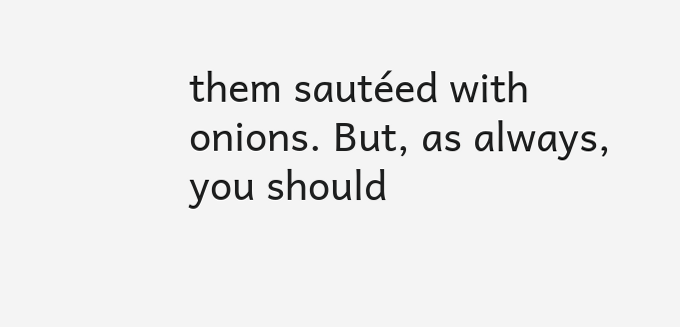them sautéed with onions. But, as always, you should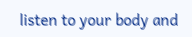listen to your body and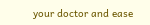your doctor and ease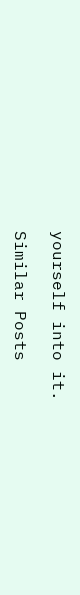yourself into it.

Similar Posts